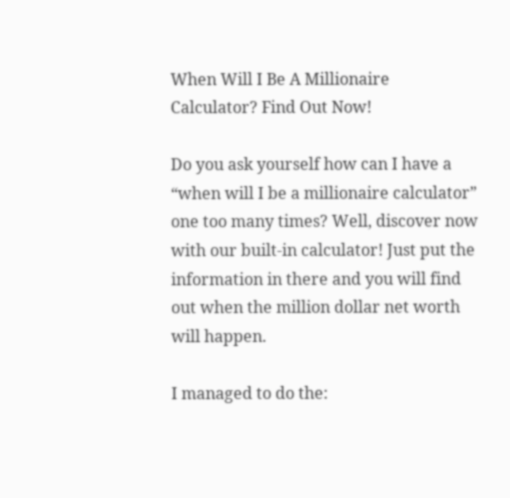When Will I Be A Millionaire Calculator? Find Out Now!

Do you ask yourself how can I have a “when will I be a millionaire calculator” one too many times? Well, discover now with our built-in calculator! Just put the information in there and you will find out when the million dollar net worth will happen.

I managed to do the: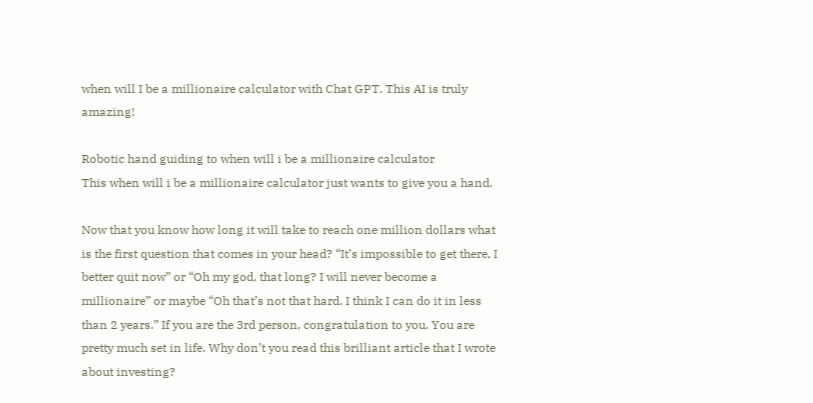when will I be a millionaire calculator with Chat GPT. This AI is truly amazing!

Robotic hand guiding to when will i be a millionaire calculator
This when will i be a millionaire calculator just wants to give you a hand.

Now that you know how long it will take to reach one million dollars what is the first question that comes in your head? “It’s impossible to get there, I better quit now” or “Oh my god, that long? I will never become a millionaire” or maybe “Oh that’s not that hard. I think I can do it in less than 2 years.” If you are the 3rd person, congratulation to you. You are pretty much set in life. Why don’t you read this brilliant article that I wrote about investing?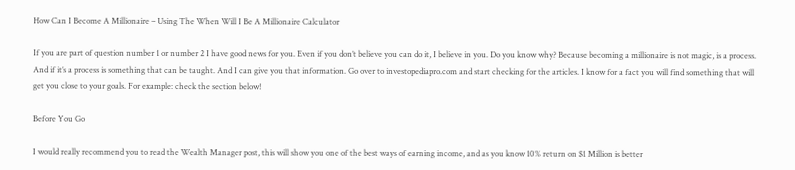How Can I Become A Millionaire – Using The When Will I Be A Millionaire Calculator

If you are part of question number 1 or number 2 I have good news for you. Even if you don’t believe you can do it, I believe in you. Do you know why? Because becoming a millionaire is not magic, is a process. And if it’s a process is something that can be taught. And I can give you that information. Go over to investopediapro.com and start checking for the articles. I know for a fact you will find something that will get you close to your goals. For example: check the section below!

Before You Go

I would really recommend you to read the Wealth Manager post, this will show you one of the best ways of earning income, and as you know 10% return on $1 Million is better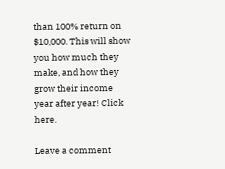than 100% return on $10,000. This will show you how much they make, and how they grow their income year after year! Click here.

Leave a comment